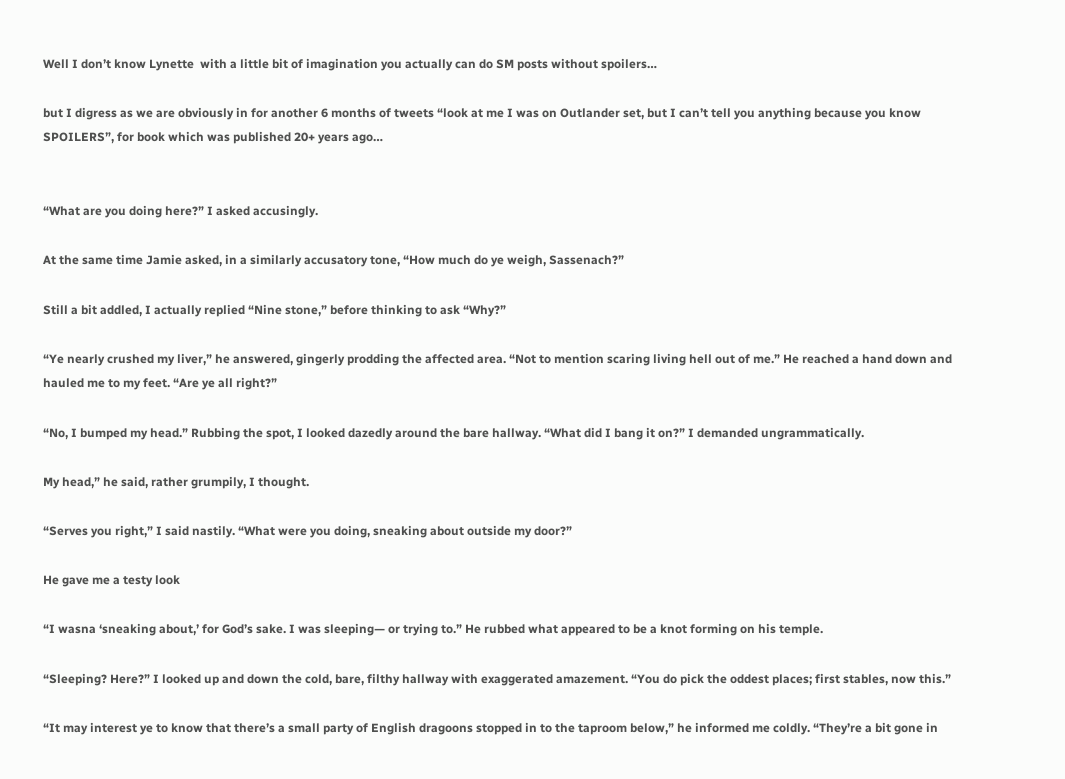Well I don’t know Lynette  with a little bit of imagination you actually can do SM posts without spoilers…

but I digress as we are obviously in for another 6 months of tweets “look at me I was on Outlander set, but I can’t tell you anything because you know SPOILERS”, for book which was published 20+ years ago…


“What are you doing here?” I asked accusingly.

At the same time Jamie asked, in a similarly accusatory tone, “How much do ye weigh, Sassenach?”

Still a bit addled, I actually replied “Nine stone,” before thinking to ask “Why?”

“Ye nearly crushed my liver,” he answered, gingerly prodding the affected area. “Not to mention scaring living hell out of me.” He reached a hand down and hauled me to my feet. “Are ye all right?”

“No, I bumped my head.” Rubbing the spot, I looked dazedly around the bare hallway. “What did I bang it on?” I demanded ungrammatically.

My head,” he said, rather grumpily, I thought.

“Serves you right,” I said nastily. “What were you doing, sneaking about outside my door?”

He gave me a testy look

“I wasna ‘sneaking about,’ for God’s sake. I was sleeping— or trying to.” He rubbed what appeared to be a knot forming on his temple.

“Sleeping? Here?” I looked up and down the cold, bare, filthy hallway with exaggerated amazement. “You do pick the oddest places; first stables, now this.”

“It may interest ye to know that there’s a small party of English dragoons stopped in to the taproom below,” he informed me coldly. “They’re a bit gone in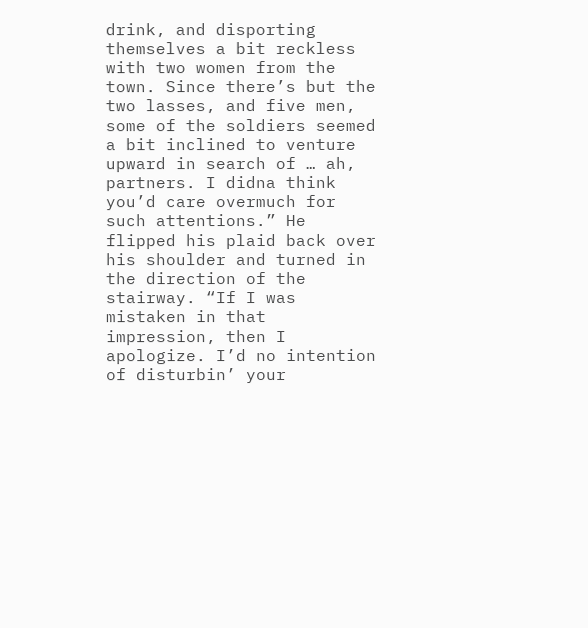drink, and disporting themselves a bit reckless with two women from the town. Since there’s but the two lasses, and five men, some of the soldiers seemed a bit inclined to venture upward in search of … ah, partners. I didna think you’d care overmuch for such attentions.” He flipped his plaid back over his shoulder and turned in the direction of the stairway. “If I was mistaken in that impression, then I apologize. I’d no intention of disturbin’ your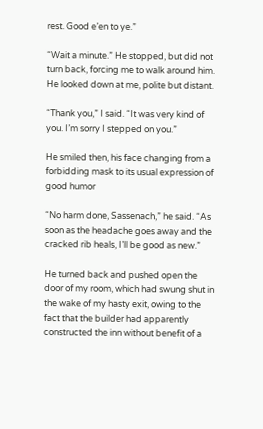rest. Good e’en to ye.”

“Wait a minute.” He stopped, but did not turn back, forcing me to walk around him. He looked down at me, polite but distant.

“Thank you,” I said. “It was very kind of you. I’m sorry I stepped on you.”

He smiled then, his face changing from a forbidding mask to its usual expression of good humor

“No harm done, Sassenach,” he said. “As soon as the headache goes away and the cracked rib heals, I’ll be good as new.”

He turned back and pushed open the door of my room, which had swung shut in the wake of my hasty exit, owing to the fact that the builder had apparently constructed the inn without benefit of a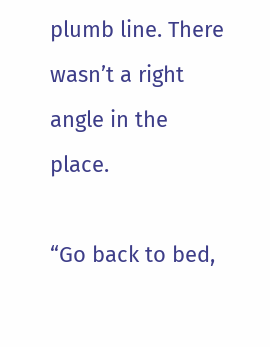plumb line. There wasn’t a right angle in the place.

“Go back to bed,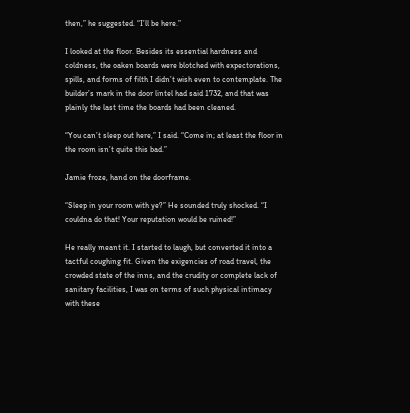then,” he suggested. “I’ll be here.”

I looked at the floor. Besides its essential hardness and coldness, the oaken boards were blotched with expectorations, spills, and forms of filth I didn’t wish even to contemplate. The builder’s mark in the door lintel had said 1732, and that was plainly the last time the boards had been cleaned.

“You can’t sleep out here,” I said. “Come in; at least the floor in the room isn’t quite this bad.”

Jamie froze, hand on the doorframe.

“Sleep in your room with ye?” He sounded truly shocked. “I couldna do that! Your reputation would be ruined!”

He really meant it. I started to laugh, but converted it into a tactful coughing fit. Given the exigencies of road travel, the crowded state of the inns, and the crudity or complete lack of sanitary facilities, I was on terms of such physical intimacy with these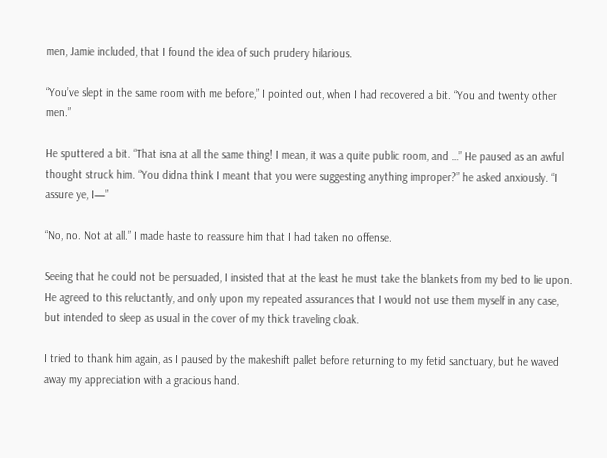men, Jamie included, that I found the idea of such prudery hilarious.

“You’ve slept in the same room with me before,” I pointed out, when I had recovered a bit. “You and twenty other men.”

He sputtered a bit. “That isna at all the same thing! I mean, it was a quite public room, and …” He paused as an awful thought struck him. “You didna think I meant that you were suggesting anything improper?” he asked anxiously. “I assure ye, I—”

“No, no. Not at all.” I made haste to reassure him that I had taken no offense.

Seeing that he could not be persuaded, I insisted that at the least he must take the blankets from my bed to lie upon. He agreed to this reluctantly, and only upon my repeated assurances that I would not use them myself in any case, but intended to sleep as usual in the cover of my thick traveling cloak.

I tried to thank him again, as I paused by the makeshift pallet before returning to my fetid sanctuary, but he waved away my appreciation with a gracious hand.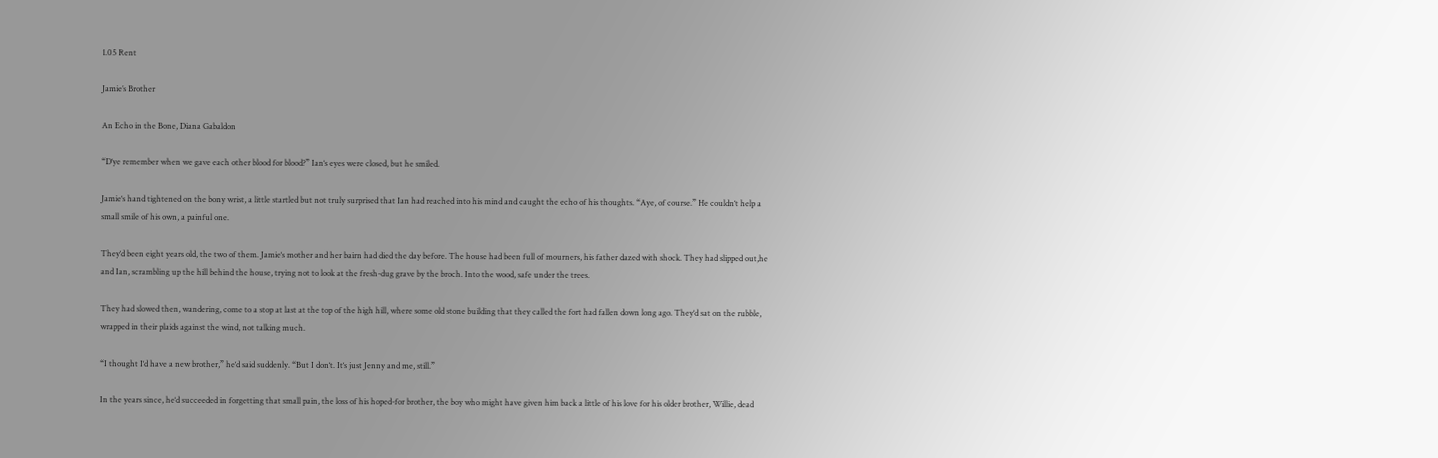1.05 Rent

Jamie’s Brother

An Echo in the Bone, Diana Gabaldon

“D‘ye remember when we gave each other blood for blood?” Ian‘s eyes were closed, but he smiled.

Jamie‘s hand tightened on the bony wrist, a little startled but not truly surprised that Ian had reached into his mind and caught the echo of his thoughts. “Aye, of course.” He couldn‘t help a small smile of his own, a painful one.

They‘d been eight years old, the two of them. Jamie‘s mother and her bairn had died the day before. The house had been full of mourners, his father dazed with shock. They had slipped out,he and Ian, scrambling up the hill behind the house, trying not to look at the fresh-dug grave by the broch. Into the wood, safe under the trees.

They had slowed then, wandering, come to a stop at last at the top of the high hill, where some old stone building that they called the fort had fallen down long ago. They‘d sat on the rubble, wrapped in their plaids against the wind, not talking much.

“I thought I‘d have a new brother,” he‘d said suddenly. “But I don‘t. It‘s just Jenny and me, still.”

In the years since, he‘d succeeded in forgetting that small pain, the loss of his hoped-for brother, the boy who might have given him back a little of his love for his older brother, Willie, dead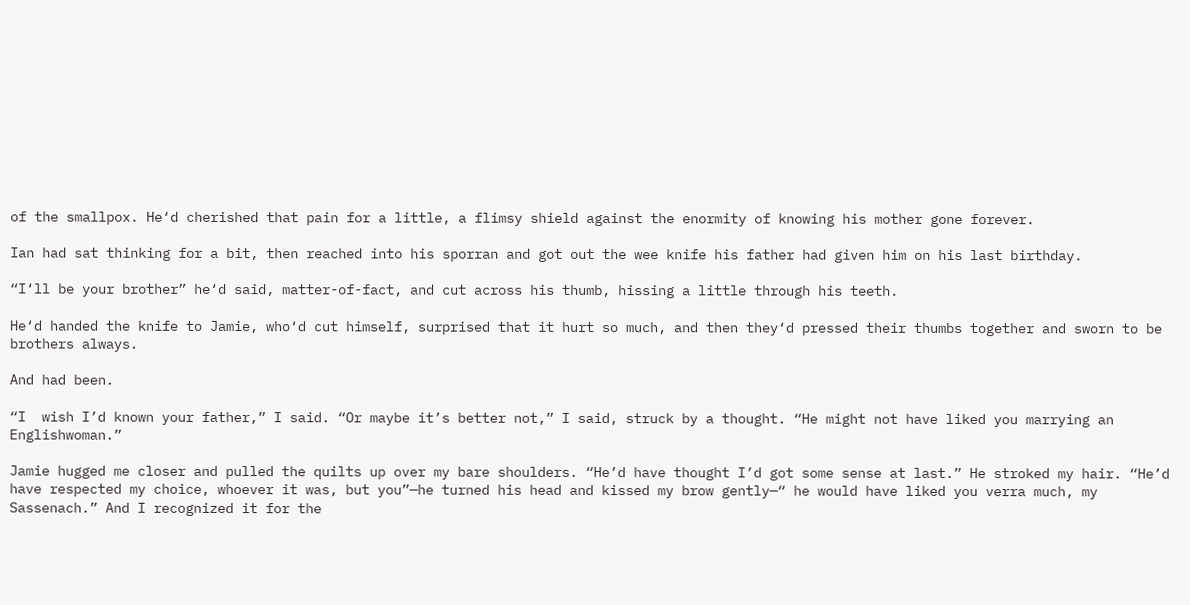of the smallpox. He‘d cherished that pain for a little, a flimsy shield against the enormity of knowing his mother gone forever.

Ian had sat thinking for a bit, then reached into his sporran and got out the wee knife his father had given him on his last birthday.

“I‘ll be your brother” he‘d said, matter-of-fact, and cut across his thumb, hissing a little through his teeth.

He‘d handed the knife to Jamie, who‘d cut himself, surprised that it hurt so much, and then they‘d pressed their thumbs together and sworn to be brothers always.

And had been.

“I  wish I’d known your father,” I said. “Or maybe it’s better not,” I said, struck by a thought. “He might not have liked you marrying an Englishwoman.”

Jamie hugged me closer and pulled the quilts up over my bare shoulders. “He’d have thought I’d got some sense at last.” He stroked my hair. “He’d have respected my choice, whoever it was, but you”—he turned his head and kissed my brow gently—“ he would have liked you verra much, my Sassenach.” And I recognized it for the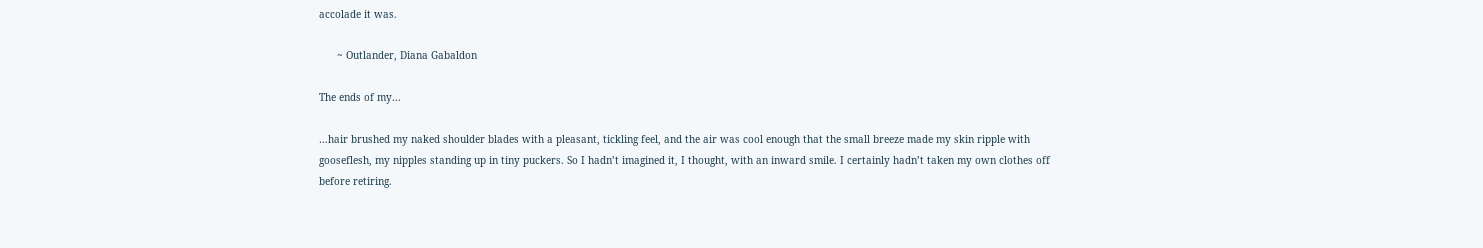accolade it was.

      ~ Outlander, Diana Gabaldon

The ends of my...

…hair brushed my naked shoulder blades with a pleasant, tickling feel, and the air was cool enough that the small breeze made my skin ripple with gooseflesh, my nipples standing up in tiny puckers. So I hadn’t imagined it, I thought, with an inward smile. I certainly hadn’t taken my own clothes off before retiring.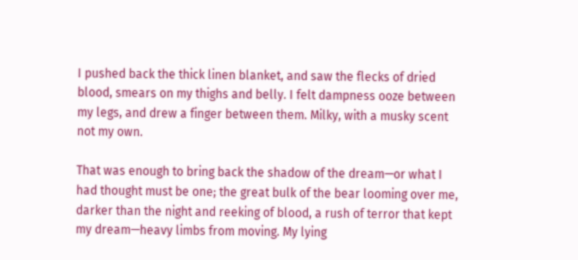I pushed back the thick linen blanket, and saw the flecks of dried blood, smears on my thighs and belly. I felt dampness ooze between my legs, and drew a finger between them. Milky, with a musky scent not my own.

That was enough to bring back the shadow of the dream—or what I had thought must be one; the great bulk of the bear looming over me, darker than the night and reeking of blood, a rush of terror that kept my dream—heavy limbs from moving. My lying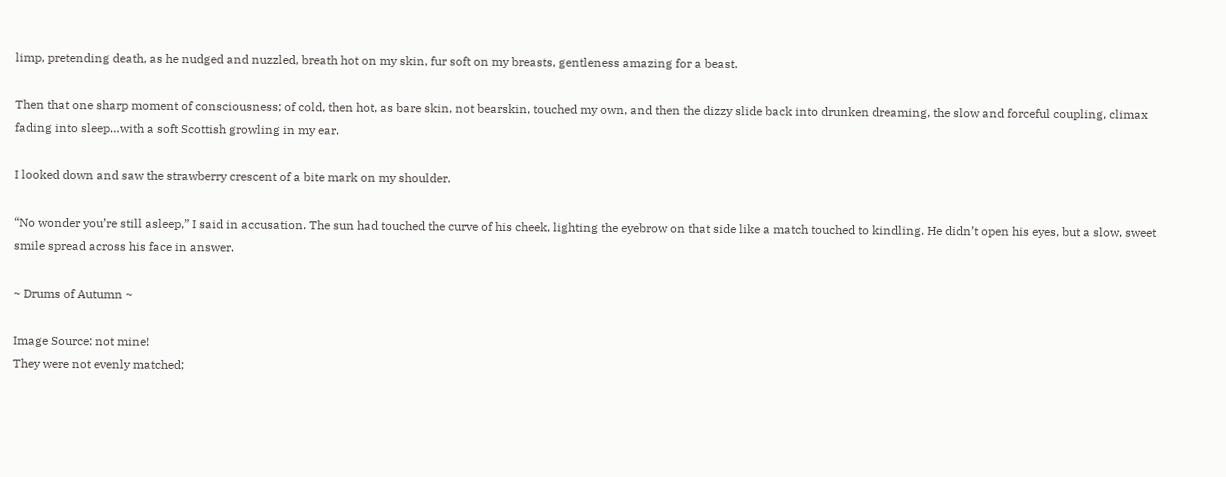limp, pretending death, as he nudged and nuzzled, breath hot on my skin, fur soft on my breasts, gentleness amazing for a beast.

Then that one sharp moment of consciousness; of cold, then hot, as bare skin, not bearskin, touched my own, and then the dizzy slide back into drunken dreaming, the slow and forceful coupling, climax fading into sleep…with a soft Scottish growling in my ear.

I looked down and saw the strawberry crescent of a bite mark on my shoulder.

“No wonder you’re still asleep,” I said in accusation. The sun had touched the curve of his cheek, lighting the eyebrow on that side like a match touched to kindling. He didn’t open his eyes, but a slow, sweet smile spread across his face in answer.

~ Drums of Autumn ~

Image Source: not mine!
They were not evenly matched;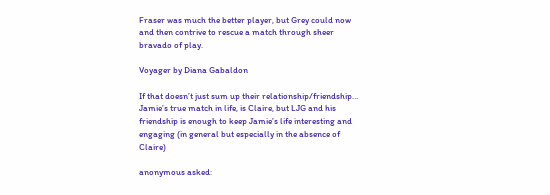Fraser was much the better player, but Grey could now and then contrive to rescue a match through sheer bravado of play.

Voyager by Diana Gabaldon

If that doesn’t just sum up their relationship/friendship… Jamie’s true match in life, is Claire, but LJG and his friendship is enough to keep Jamie’s life interesting and engaging (in general but especially in the absence of Claire)

anonymous asked: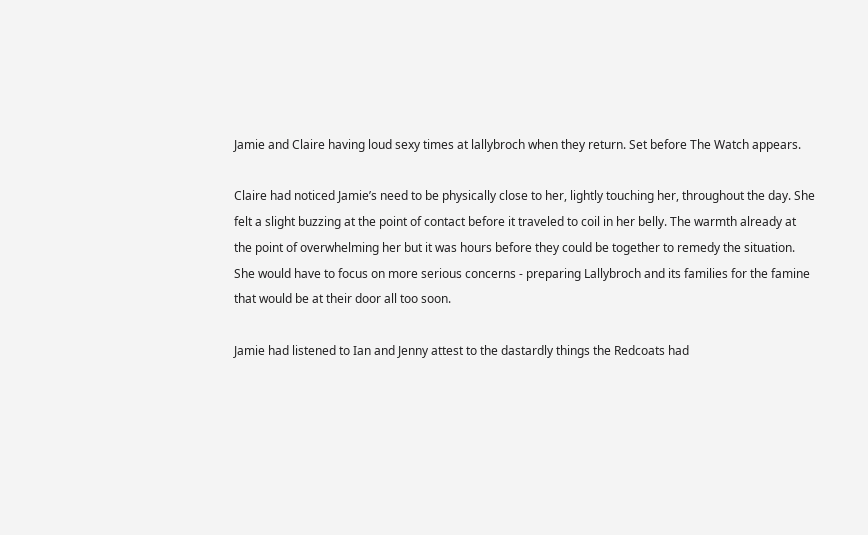Jamie and Claire having loud sexy times at lallybroch when they return. Set before The Watch appears.

Claire had noticed Jamie’s need to be physically close to her, lightly touching her, throughout the day. She felt a slight buzzing at the point of contact before it traveled to coil in her belly. The warmth already at the point of overwhelming her but it was hours before they could be together to remedy the situation. She would have to focus on more serious concerns - preparing Lallybroch and its families for the famine that would be at their door all too soon.

Jamie had listened to Ian and Jenny attest to the dastardly things the Redcoats had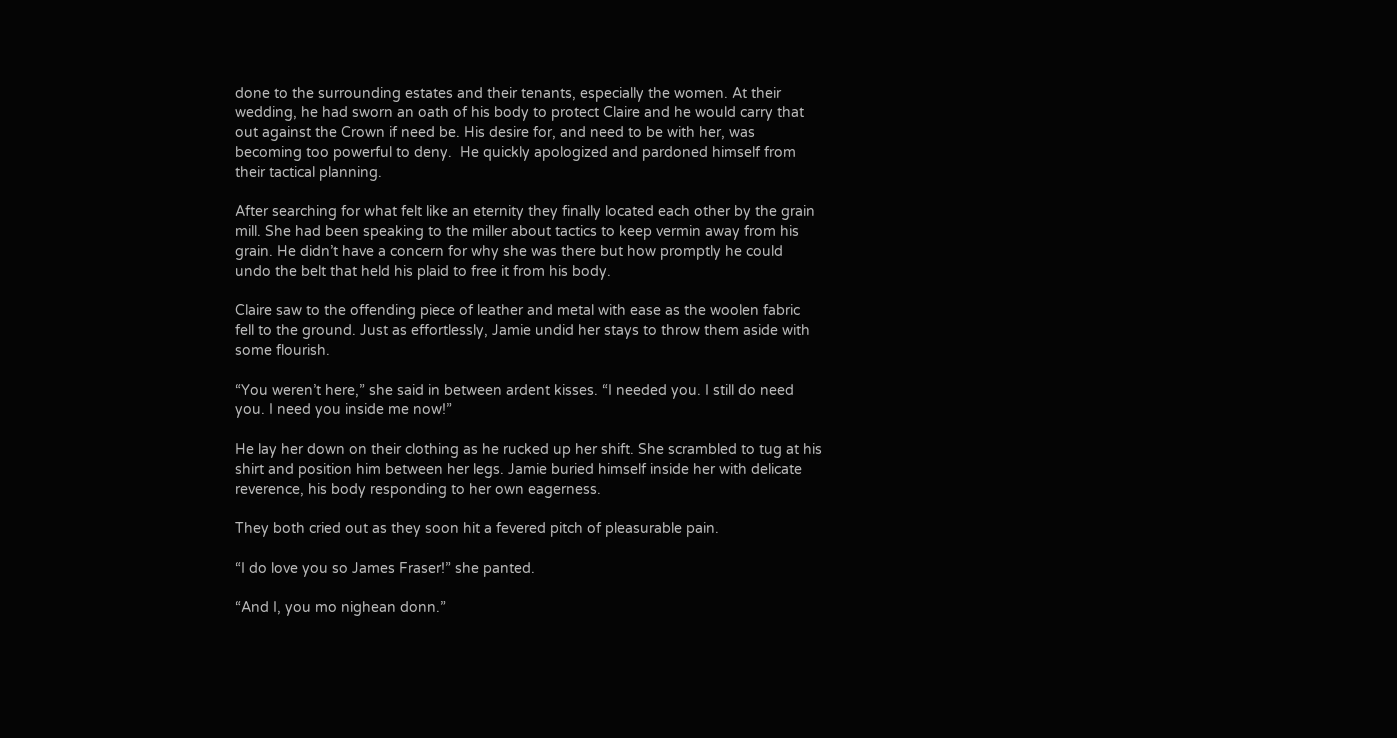done to the surrounding estates and their tenants, especially the women. At their wedding, he had sworn an oath of his body to protect Claire and he would carry that out against the Crown if need be. His desire for, and need to be with her, was becoming too powerful to deny.  He quickly apologized and pardoned himself from their tactical planning.

After searching for what felt like an eternity they finally located each other by the grain mill. She had been speaking to the miller about tactics to keep vermin away from his grain. He didn’t have a concern for why she was there but how promptly he could undo the belt that held his plaid to free it from his body.

Claire saw to the offending piece of leather and metal with ease as the woolen fabric fell to the ground. Just as effortlessly, Jamie undid her stays to throw them aside with some flourish.

“You weren’t here,” she said in between ardent kisses. “I needed you. I still do need you. I need you inside me now!”

He lay her down on their clothing as he rucked up her shift. She scrambled to tug at his shirt and position him between her legs. Jamie buried himself inside her with delicate reverence, his body responding to her own eagerness.

They both cried out as they soon hit a fevered pitch of pleasurable pain.

“I do love you so James Fraser!” she panted.

“And I, you mo nighean donn.”